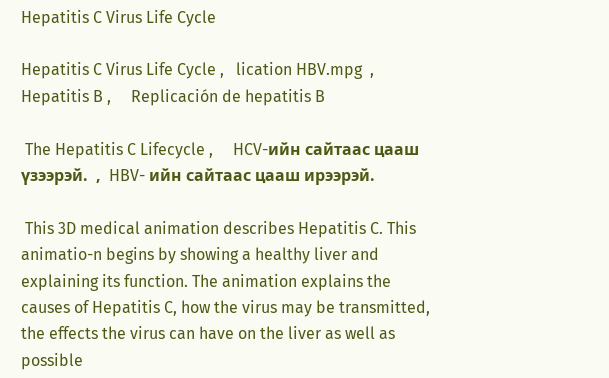Hepatitis C Virus Life Cycle

Hepatitis C Virus Life Cycle ,   lication HBV.mpg  ,    Hepatitis B ,     Replicación de hepatitis B

 The Hepatitis C Lifecycle ,     HCV-ийн сайтаас цааш үзээрэй.  ,  HBV- ийн сайтаас цааш ирээрэй.

 This 3D medical animation describes Hepatitis C. This animatio-n begins by showing a healthy liver and explaining its function. The animation explains the causes of Hepatitis C, how the virus may be transmitted, the effects the virus can have on the liver as well as possible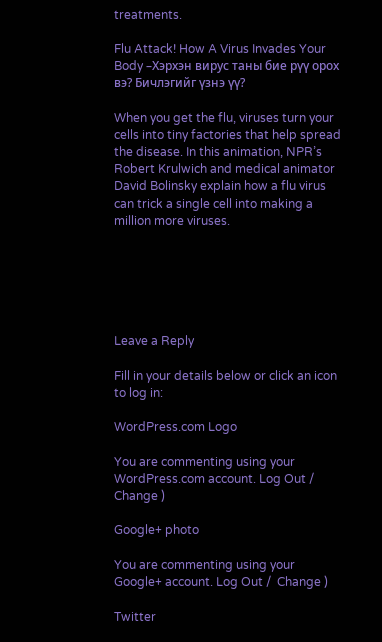treatments.

Flu Attack! How A Virus Invades Your Body –Хэрхэн вирус таны бие рүү орох вэ? Бичлэгийг үзнэ үү?

When you get the flu, viruses turn your cells into tiny factories that help spread the disease. In this animation, NPR’s Robert Krulwich and medical animator David Bolinsky explain how a flu virus can trick a single cell into making a million more viruses.






Leave a Reply

Fill in your details below or click an icon to log in:

WordPress.com Logo

You are commenting using your WordPress.com account. Log Out /  Change )

Google+ photo

You are commenting using your Google+ account. Log Out /  Change )

Twitter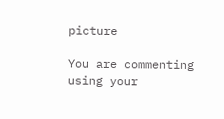picture

You are commenting using your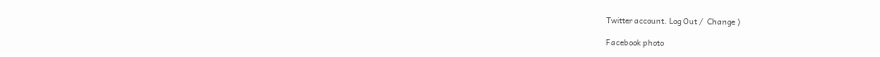Twitter account. Log Out /  Change )

Facebook photo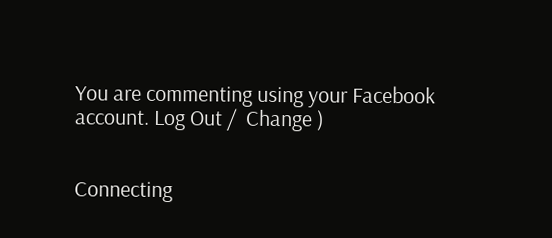You are commenting using your Facebook account. Log Out /  Change )


Connecting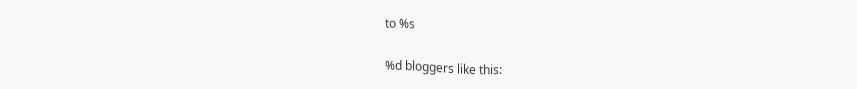to %s

%d bloggers like this: